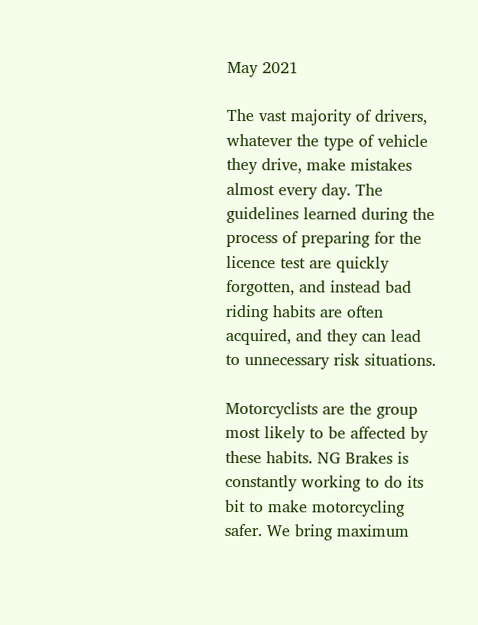May 2021

The vast majority of drivers, whatever the type of vehicle they drive, make mistakes almost every day. The guidelines learned during the process of preparing for the licence test are quickly forgotten, and instead bad riding habits are often acquired, and they can lead to unnecessary risk situations.

Motorcyclists are the group most likely to be affected by these habits. NG Brakes is constantly working to do its bit to make motorcycling safer. We bring maximum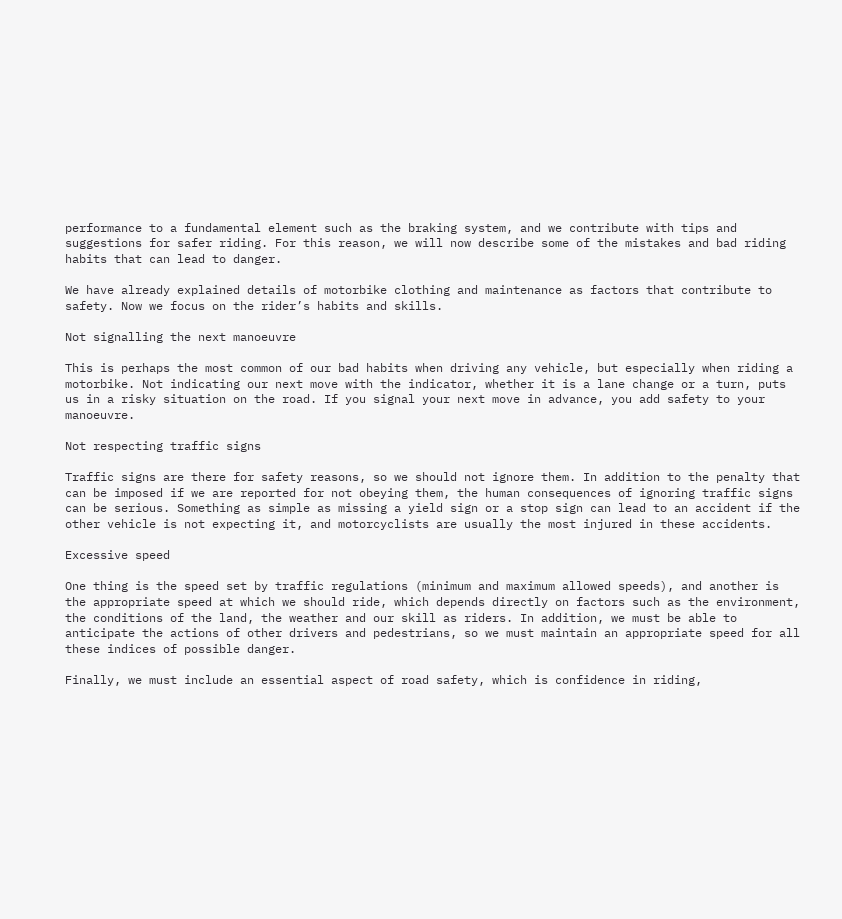performance to a fundamental element such as the braking system, and we contribute with tips and suggestions for safer riding. For this reason, we will now describe some of the mistakes and bad riding habits that can lead to danger.

We have already explained details of motorbike clothing and maintenance as factors that contribute to safety. Now we focus on the rider’s habits and skills.

Not signalling the next manoeuvre

This is perhaps the most common of our bad habits when driving any vehicle, but especially when riding a motorbike. Not indicating our next move with the indicator, whether it is a lane change or a turn, puts us in a risky situation on the road. If you signal your next move in advance, you add safety to your manoeuvre.

Not respecting traffic signs

Traffic signs are there for safety reasons, so we should not ignore them. In addition to the penalty that can be imposed if we are reported for not obeying them, the human consequences of ignoring traffic signs can be serious. Something as simple as missing a yield sign or a stop sign can lead to an accident if the other vehicle is not expecting it, and motorcyclists are usually the most injured in these accidents.

Excessive speed

One thing is the speed set by traffic regulations (minimum and maximum allowed speeds), and another is the appropriate speed at which we should ride, which depends directly on factors such as the environment, the conditions of the land, the weather and our skill as riders. In addition, we must be able to anticipate the actions of other drivers and pedestrians, so we must maintain an appropriate speed for all these indices of possible danger.

Finally, we must include an essential aspect of road safety, which is confidence in riding,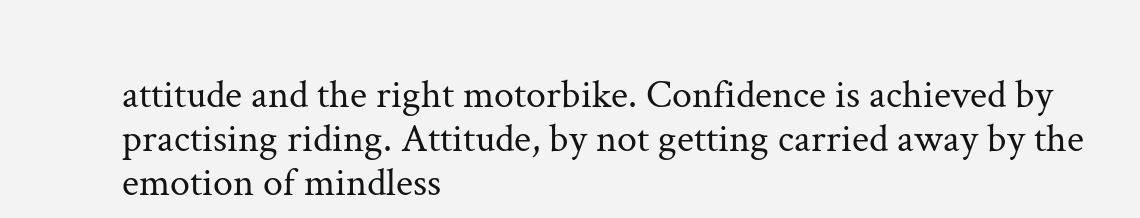attitude and the right motorbike. Confidence is achieved by practising riding. Attitude, by not getting carried away by the emotion of mindless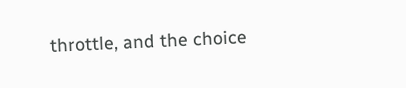throttle, and the choice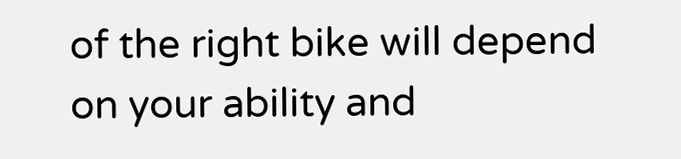of the right bike will depend on your ability and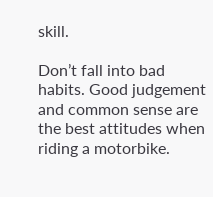skill.

Don’t fall into bad habits. Good judgement and common sense are the best attitudes when riding a motorbike.